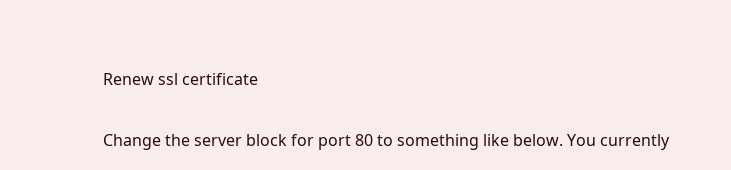Renew ssl certificate

Change the server block for port 80 to something like below. You currently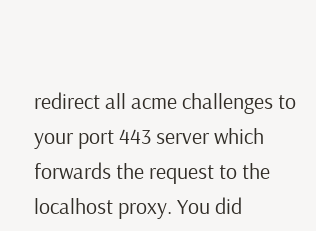redirect all acme challenges to your port 443 server which forwards the request to the localhost proxy. You did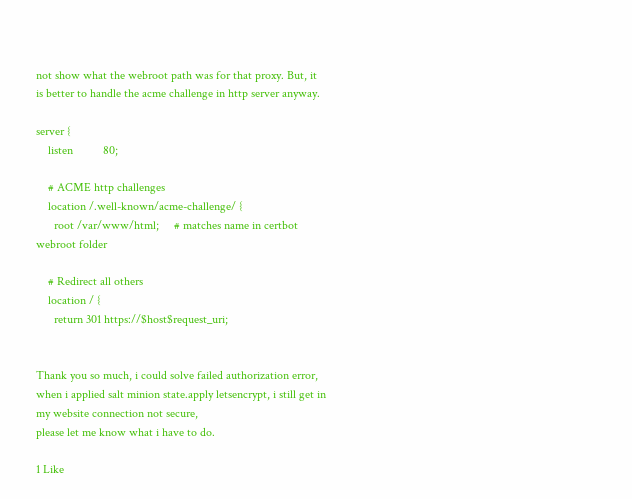not show what the webroot path was for that proxy. But, it is better to handle the acme challenge in http server anyway.

server {
    listen          80;

    # ACME http challenges
    location /.well-known/acme-challenge/ {
      root /var/www/html;     # matches name in certbot webroot folder

    # Redirect all others
    location / {
      return 301 https://$host$request_uri;


Thank you so much, i could solve failed authorization error, when i applied salt minion state.apply letsencrypt, i still get in my website connection not secure,
please let me know what i have to do.

1 Like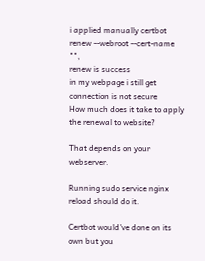i applied manually certbot renew --webroot --cert-name "",
renew is success
in my webpage i still get connection is not secure
How much does it take to apply the renewal to website?

That depends on your webserver.

Running sudo service nginx reload should do it.

Certbot would've done on its own but you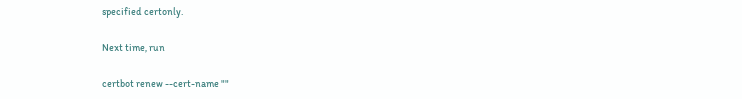specified certonly.

Next time, run

certbot renew --cert-name ""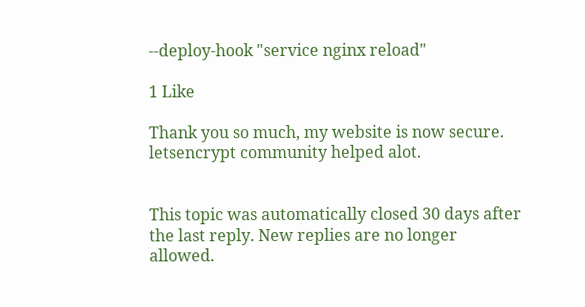--deploy-hook "service nginx reload"

1 Like

Thank you so much, my website is now secure.
letsencrypt community helped alot.


This topic was automatically closed 30 days after the last reply. New replies are no longer allowed.